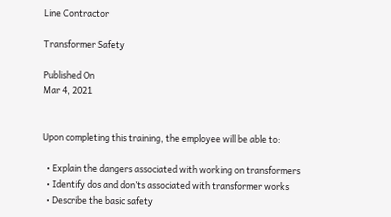Line Contractor

Transformer Safety

Published On
Mar 4, 2021


Upon completing this training, the employee will be able to:

  • Explain the dangers associated with working on transformers
  • Identify dos and don’ts associated with transformer works
  • Describe the basic safety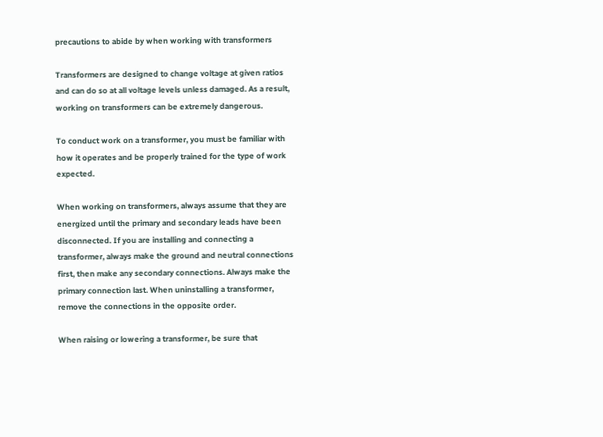precautions to abide by when working with transformers

Transformers are designed to change voltage at given ratios and can do so at all voltage levels unless damaged. As a result, working on transformers can be extremely dangerous.

To conduct work on a transformer, you must be familiar with how it operates and be properly trained for the type of work expected.

When working on transformers, always assume that they are energized until the primary and secondary leads have been disconnected. If you are installing and connecting a transformer, always make the ground and neutral connections first, then make any secondary connections. Always make the primary connection last. When uninstalling a transformer, remove the connections in the opposite order.

When raising or lowering a transformer, be sure that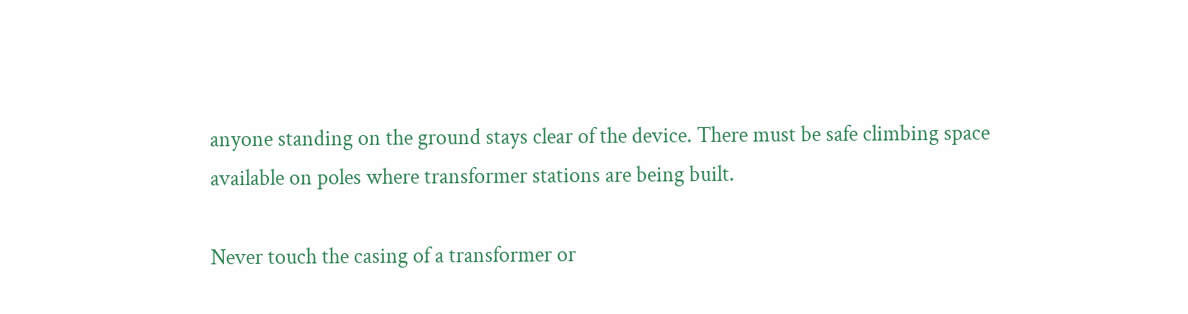anyone standing on the ground stays clear of the device. There must be safe climbing space available on poles where transformer stations are being built.

Never touch the casing of a transformer or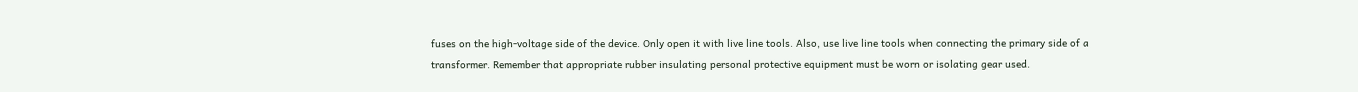fuses on the high-voltage side of the device. Only open it with live line tools. Also, use live line tools when connecting the primary side of a transformer. Remember that appropriate rubber insulating personal protective equipment must be worn or isolating gear used.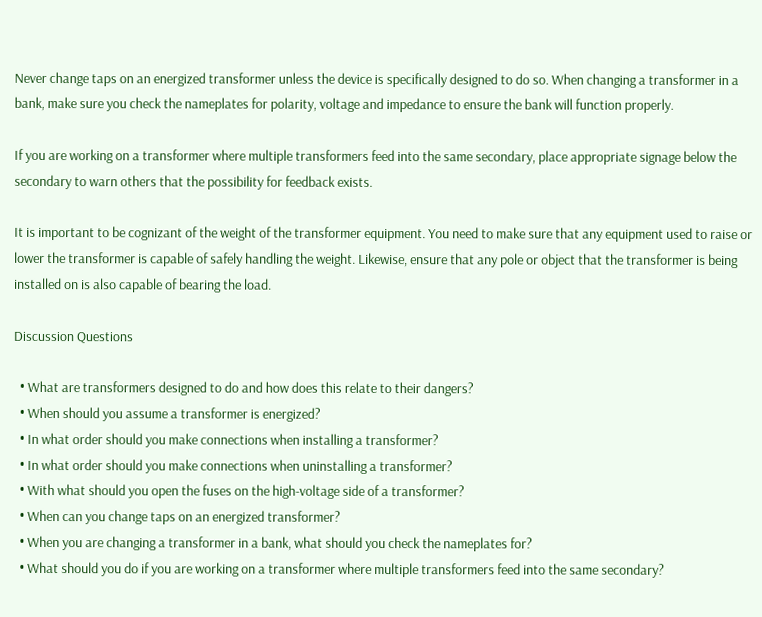Never change taps on an energized transformer unless the device is specifically designed to do so. When changing a transformer in a bank, make sure you check the nameplates for polarity, voltage and impedance to ensure the bank will function properly.

If you are working on a transformer where multiple transformers feed into the same secondary, place appropriate signage below the secondary to warn others that the possibility for feedback exists.

It is important to be cognizant of the weight of the transformer equipment. You need to make sure that any equipment used to raise or lower the transformer is capable of safely handling the weight. Likewise, ensure that any pole or object that the transformer is being installed on is also capable of bearing the load.

Discussion Questions

  • What are transformers designed to do and how does this relate to their dangers?
  • When should you assume a transformer is energized?
  • In what order should you make connections when installing a transformer?
  • In what order should you make connections when uninstalling a transformer?
  • With what should you open the fuses on the high-voltage side of a transformer?
  • When can you change taps on an energized transformer?
  • When you are changing a transformer in a bank, what should you check the nameplates for?
  • What should you do if you are working on a transformer where multiple transformers feed into the same secondary?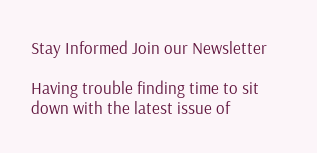Stay Informed Join our Newsletter

Having trouble finding time to sit down with the latest issue of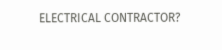ELECTRICAL CONTRACTOR?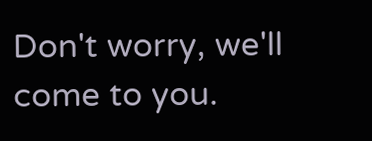Don't worry, we'll come to you.